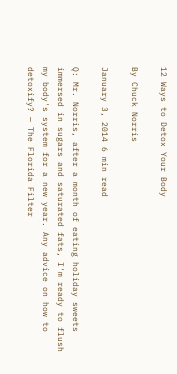12 Ways to Detox Your Body

By Chuck Norris

January 3, 2014 6 min read

Q: Mr. Norris, after a month of eating holiday sweets immersed in sugars and saturated fats, I'm ready to flush my body's system for a new year. Any advice on how to detoxify? — The Florida Filter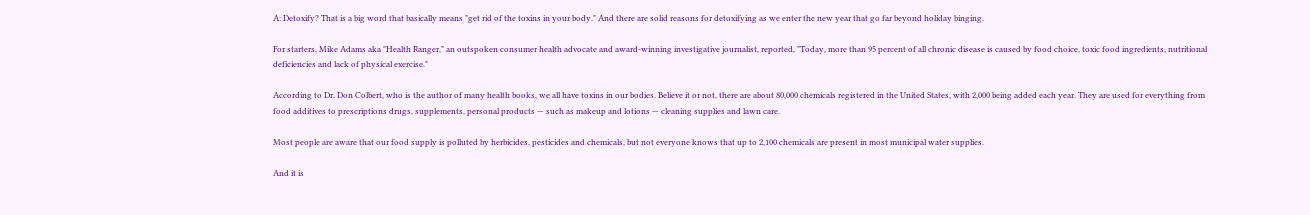A: Detoxify? That is a big word that basically means "get rid of the toxins in your body." And there are solid reasons for detoxifying as we enter the new year that go far beyond holiday binging.

For starters, Mike Adams aka "Health Ranger," an outspoken consumer health advocate and award-winning investigative journalist, reported, "Today, more than 95 percent of all chronic disease is caused by food choice, toxic food ingredients, nutritional deficiencies and lack of physical exercise."

According to Dr. Don Colbert, who is the author of many health books, we all have toxins in our bodies. Believe it or not, there are about 80,000 chemicals registered in the United States, with 2,000 being added each year. They are used for everything from food additives to prescriptions drugs, supplements, personal products — such as makeup and lotions — cleaning supplies and lawn care.

Most people are aware that our food supply is polluted by herbicides, pesticides and chemicals, but not everyone knows that up to 2,100 chemicals are present in most municipal water supplies.

And it is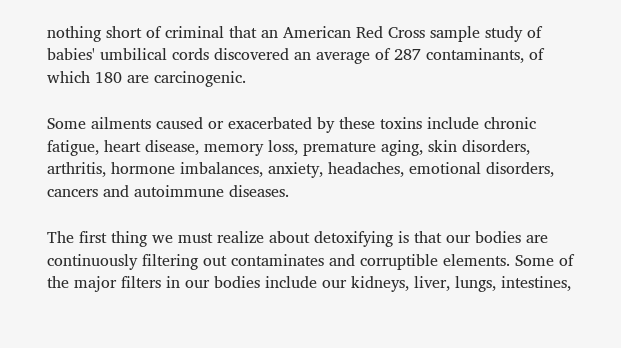nothing short of criminal that an American Red Cross sample study of babies' umbilical cords discovered an average of 287 contaminants, of which 180 are carcinogenic.

Some ailments caused or exacerbated by these toxins include chronic fatigue, heart disease, memory loss, premature aging, skin disorders, arthritis, hormone imbalances, anxiety, headaches, emotional disorders, cancers and autoimmune diseases.

The first thing we must realize about detoxifying is that our bodies are continuously filtering out contaminates and corruptible elements. Some of the major filters in our bodies include our kidneys, liver, lungs, intestines,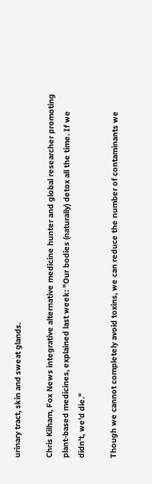urinary tract, skin and sweat glands.

Chris Kilham, Fox News integrative alternative medicine hunter and global researcher promoting plant-based medicines, explained last week: "Our bodies (naturally) detox all the time. If we didn't, we'd die."

Though we cannot completely avoid toxins, we can reduce the number of contaminants we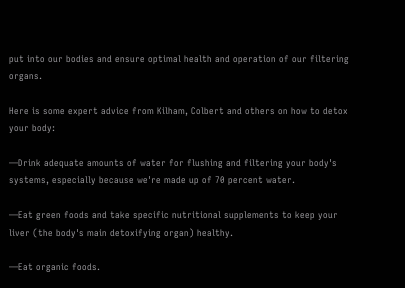put into our bodies and ensure optimal health and operation of our filtering organs.

Here is some expert advice from Kilham, Colbert and others on how to detox your body:

—Drink adequate amounts of water for flushing and filtering your body's systems, especially because we're made up of 70 percent water.

—Eat green foods and take specific nutritional supplements to keep your liver (the body's main detoxifying organ) healthy.

—Eat organic foods.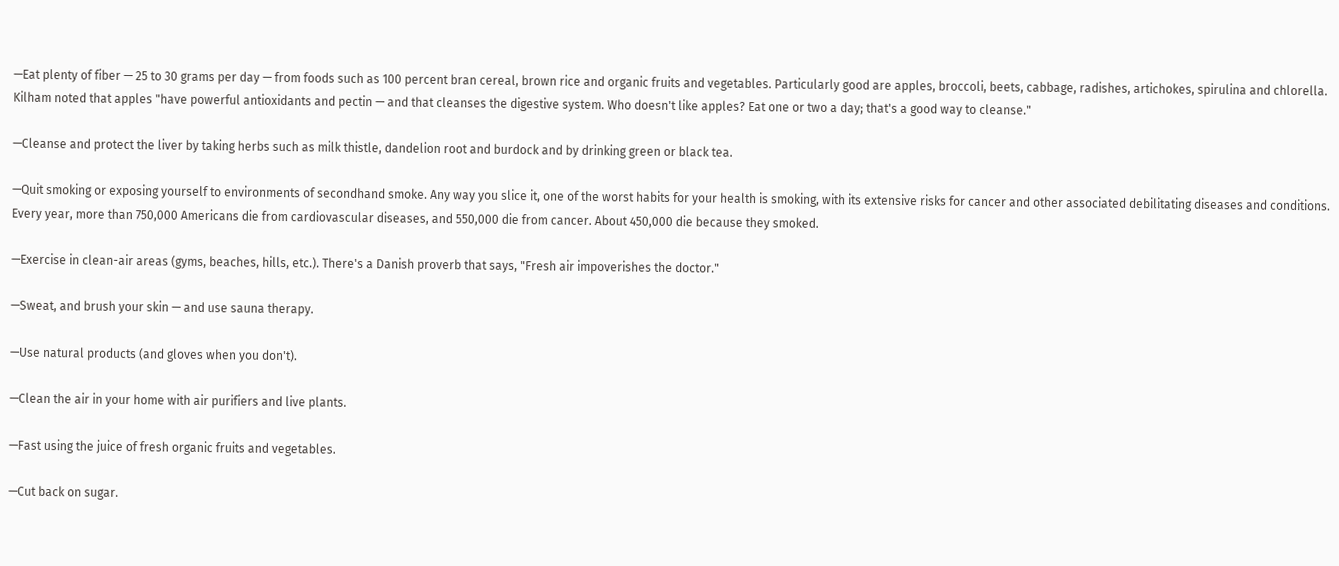—Eat plenty of fiber — 25 to 30 grams per day — from foods such as 100 percent bran cereal, brown rice and organic fruits and vegetables. Particularly good are apples, broccoli, beets, cabbage, radishes, artichokes, spirulina and chlorella. Kilham noted that apples "have powerful antioxidants and pectin — and that cleanses the digestive system. Who doesn't like apples? Eat one or two a day; that's a good way to cleanse."

—Cleanse and protect the liver by taking herbs such as milk thistle, dandelion root and burdock and by drinking green or black tea.

—Quit smoking or exposing yourself to environments of secondhand smoke. Any way you slice it, one of the worst habits for your health is smoking, with its extensive risks for cancer and other associated debilitating diseases and conditions. Every year, more than 750,000 Americans die from cardiovascular diseases, and 550,000 die from cancer. About 450,000 die because they smoked.

—Exercise in clean-air areas (gyms, beaches, hills, etc.). There's a Danish proverb that says, "Fresh air impoverishes the doctor."

—Sweat, and brush your skin — and use sauna therapy.

—Use natural products (and gloves when you don't).

—Clean the air in your home with air purifiers and live plants.

—Fast using the juice of fresh organic fruits and vegetables.

—Cut back on sugar.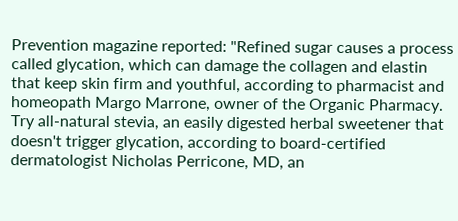Prevention magazine reported: "Refined sugar causes a process called glycation, which can damage the collagen and elastin that keep skin firm and youthful, according to pharmacist and homeopath Margo Marrone, owner of the Organic Pharmacy. Try all-natural stevia, an easily digested herbal sweetener that doesn't trigger glycation, according to board-certified dermatologist Nicholas Perricone, MD, an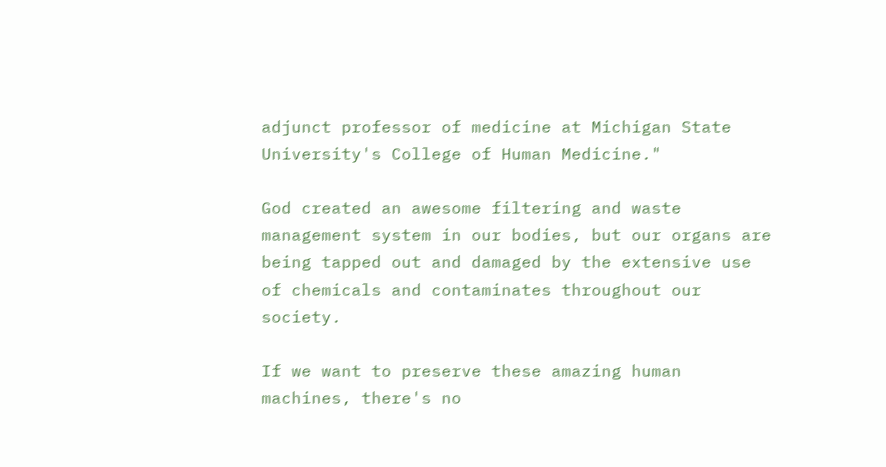adjunct professor of medicine at Michigan State University's College of Human Medicine."

God created an awesome filtering and waste management system in our bodies, but our organs are being tapped out and damaged by the extensive use of chemicals and contaminates throughout our society.

If we want to preserve these amazing human machines, there's no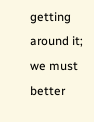getting around it; we must better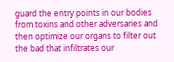guard the entry points in our bodies from toxins and other adversaries and then optimize our organs to filter out the bad that infiltrates our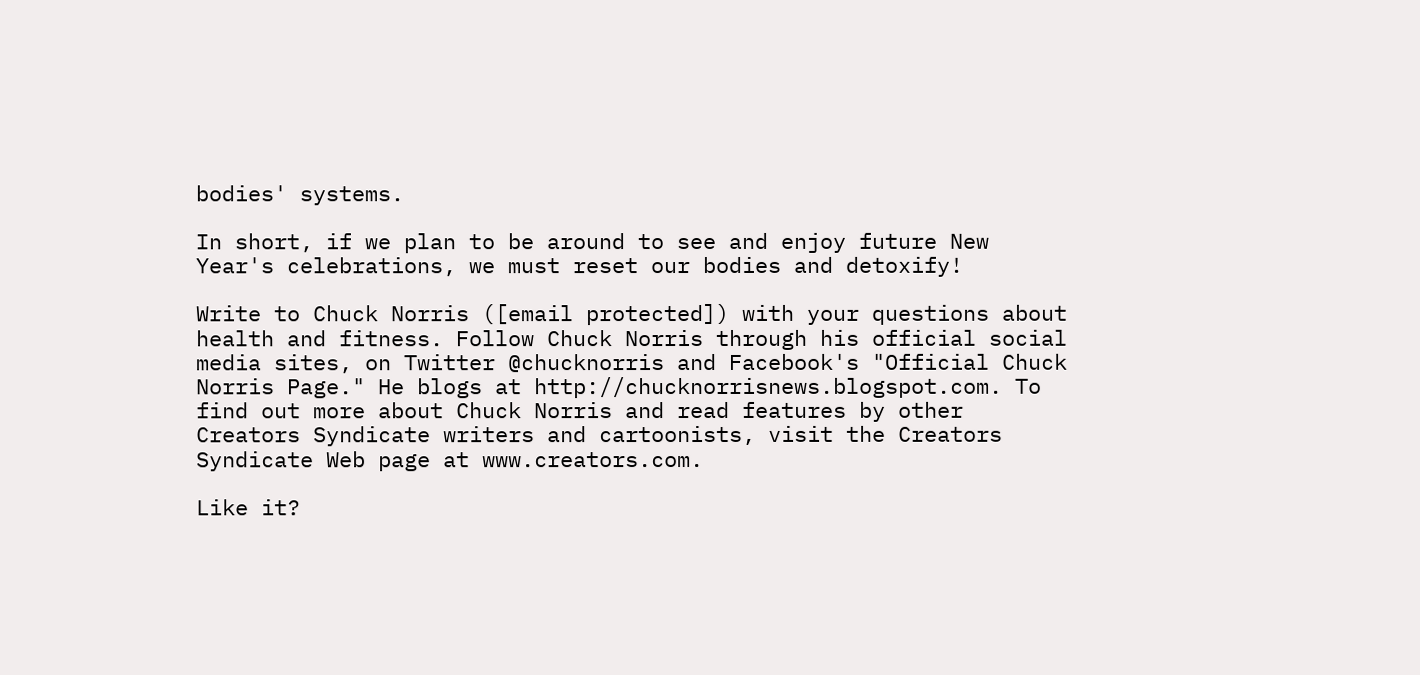bodies' systems.

In short, if we plan to be around to see and enjoy future New Year's celebrations, we must reset our bodies and detoxify!

Write to Chuck Norris ([email protected]) with your questions about health and fitness. Follow Chuck Norris through his official social media sites, on Twitter @chucknorris and Facebook's "Official Chuck Norris Page." He blogs at http://chucknorrisnews.blogspot.com. To find out more about Chuck Norris and read features by other Creators Syndicate writers and cartoonists, visit the Creators Syndicate Web page at www.creators.com.

Like it?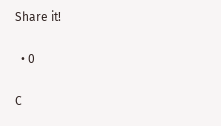Share it!

  • 0

C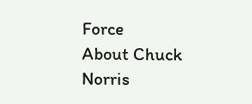Force
About Chuck Norris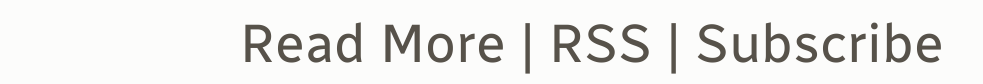Read More | RSS | Subscribe